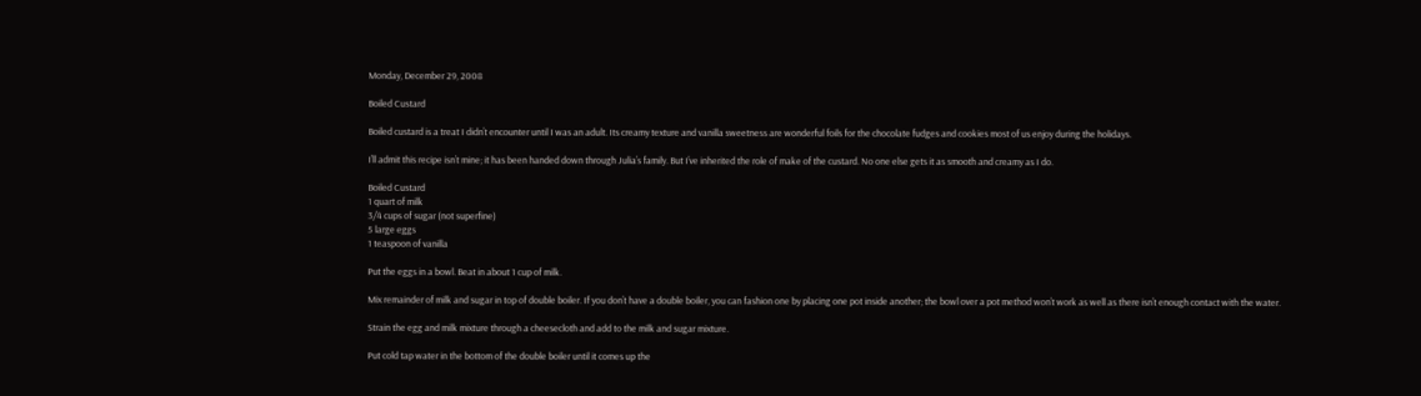Monday, December 29, 2008

Boiled Custard

Boiled custard is a treat I didn’t encounter until I was an adult. Its creamy texture and vanilla sweetness are wonderful foils for the chocolate fudges and cookies most of us enjoy during the holidays.

I’ll admit this recipe isn’t mine; it has been handed down through Julia’s family. But I’ve inherited the role of make of the custard. No one else gets it as smooth and creamy as I do.

Boiled Custard
1 quart of milk
3/4 cups of sugar (not superfine)
5 large eggs
1 teaspoon of vanilla

Put the eggs in a bowl. Beat in about 1 cup of milk.

Mix remainder of milk and sugar in top of double boiler. If you don’t have a double boiler, you can fashion one by placing one pot inside another; the bowl over a pot method won’t work as well as there isn’t enough contact with the water.

Strain the egg and milk mixture through a cheesecloth and add to the milk and sugar mixture.

Put cold tap water in the bottom of the double boiler until it comes up the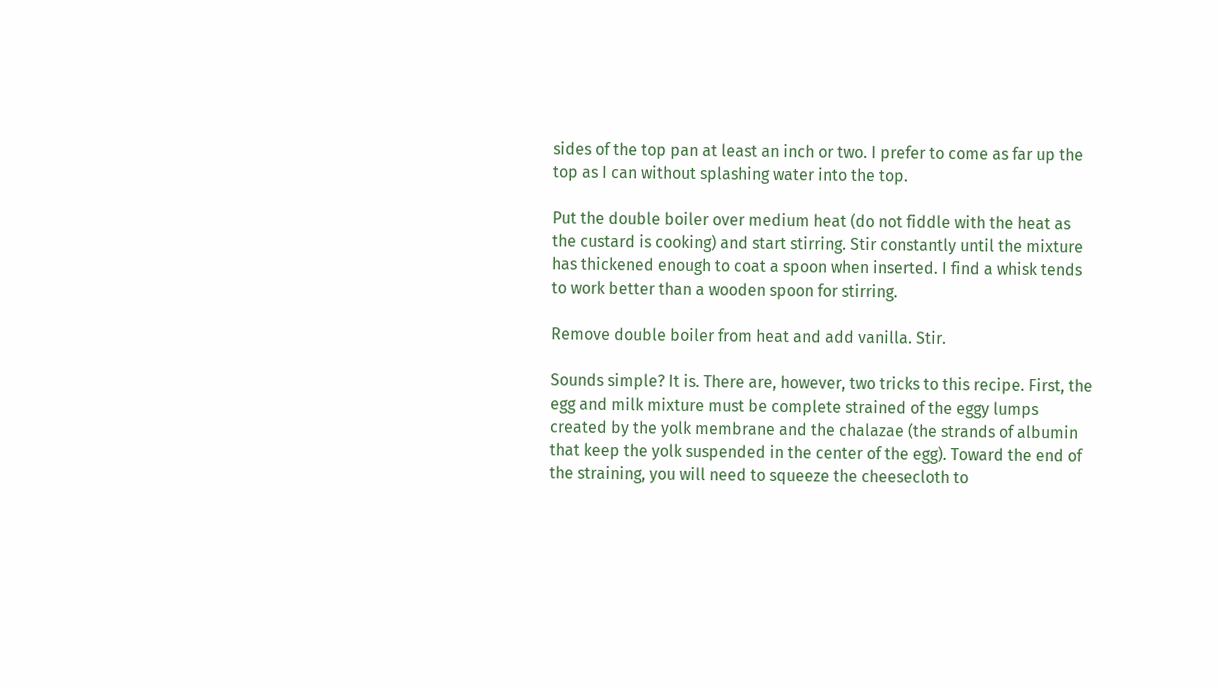sides of the top pan at least an inch or two. I prefer to come as far up the top as I can without splashing water into the top.

Put the double boiler over medium heat (do not fiddle with the heat as the custard is cooking) and start stirring. Stir constantly until the mixture has thickened enough to coat a spoon when inserted. I find a whisk tends to work better than a wooden spoon for stirring.

Remove double boiler from heat and add vanilla. Stir.

Sounds simple? It is. There are, however, two tricks to this recipe. First, the egg and milk mixture must be complete strained of the eggy lumps created by the yolk membrane and the chalazae (the strands of albumin that keep the yolk suspended in the center of the egg). Toward the end of the straining, you will need to squeeze the cheesecloth to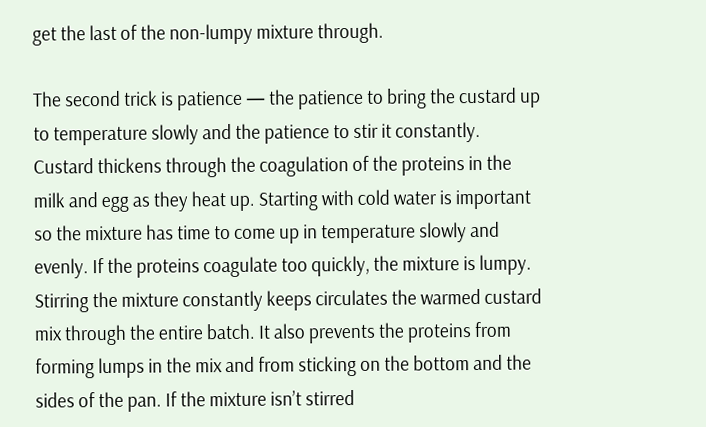get the last of the non-lumpy mixture through.

The second trick is patience — the patience to bring the custard up to temperature slowly and the patience to stir it constantly. Custard thickens through the coagulation of the proteins in the milk and egg as they heat up. Starting with cold water is important so the mixture has time to come up in temperature slowly and evenly. If the proteins coagulate too quickly, the mixture is lumpy. Stirring the mixture constantly keeps circulates the warmed custard mix through the entire batch. It also prevents the proteins from forming lumps in the mix and from sticking on the bottom and the sides of the pan. If the mixture isn’t stirred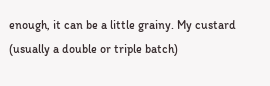enough, it can be a little grainy. My custard (usually a double or triple batch)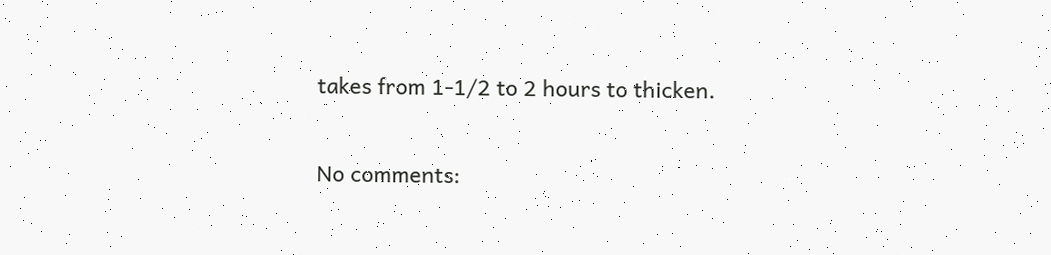takes from 1-1/2 to 2 hours to thicken.

No comments: